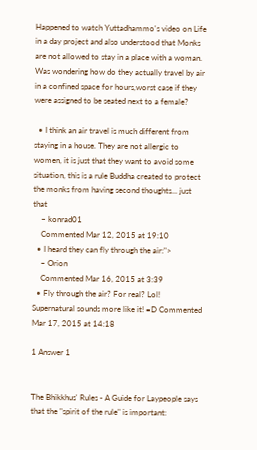Happened to watch Yuttadhammo's video on Life in a day project and also understood that Monks are not allowed to stay in a place with a woman. Was wondering how do they actually travel by air in a confined space for hours,worst case if they were assigned to be seated next to a female?

  • I think an air travel is much different from staying in a house. They are not allergic to women, it is just that they want to avoid some situation, this is a rule Buddha created to protect the monks from having second thoughts... just that
    – konrad01
    Commented Mar 12, 2015 at 19:10
  • I heard they can fly through the air:">
    – Orion
    Commented Mar 16, 2015 at 3:39
  • Fly through the air? For real? Lol! Supernatural sounds more like it! =D Commented Mar 17, 2015 at 14:18

1 Answer 1


The Bhikkhus' Rules - A Guide for Laypeople says that the "spirit of the rule" is important: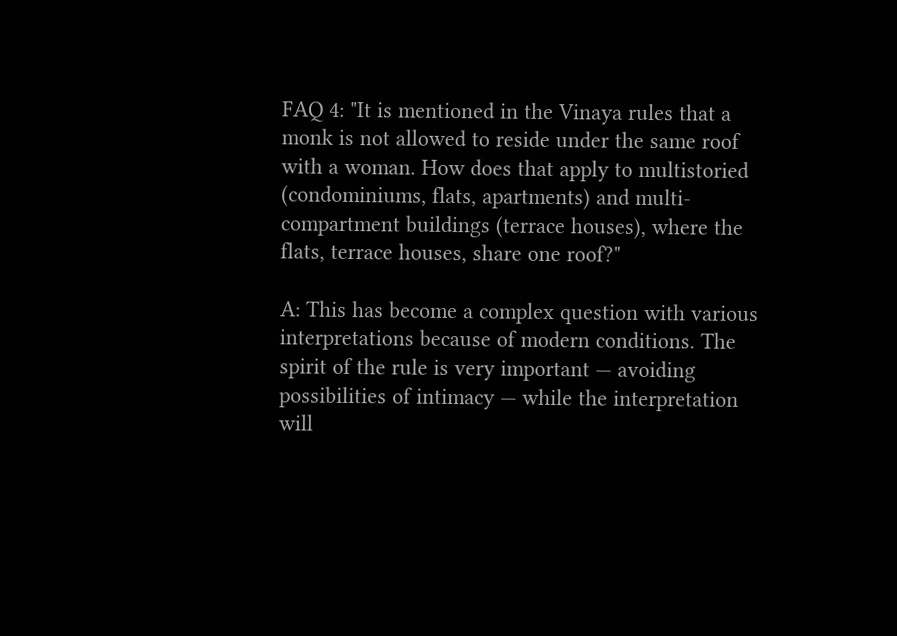FAQ 4: "It is mentioned in the Vinaya rules that a monk is not allowed to reside under the same roof with a woman. How does that apply to multistoried (condominiums, flats, apartments) and multi-compartment buildings (terrace houses), where the flats, terrace houses, share one roof?"

A: This has become a complex question with various interpretations because of modern conditions. The spirit of the rule is very important — avoiding possibilities of intimacy — while the interpretation will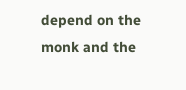depend on the monk and the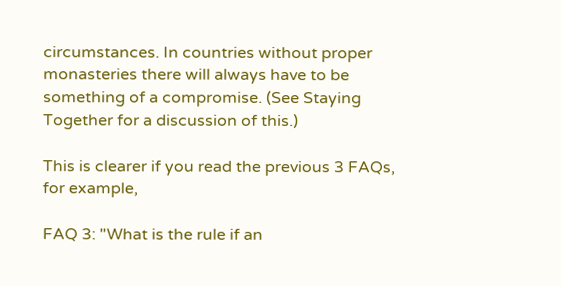circumstances. In countries without proper monasteries there will always have to be something of a compromise. (See Staying Together for a discussion of this.)

This is clearer if you read the previous 3 FAQs, for example,

FAQ 3: "What is the rule if an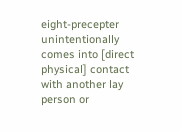eight-precepter unintentionally comes into [direct physical] contact with another lay person or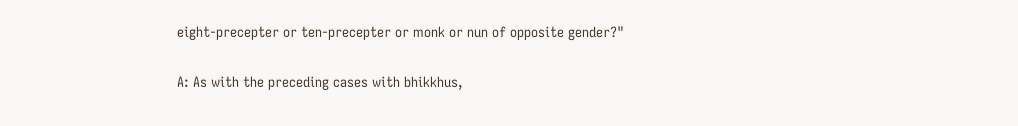eight-precepter or ten-precepter or monk or nun of opposite gender?"

A: As with the preceding cases with bhikkhus,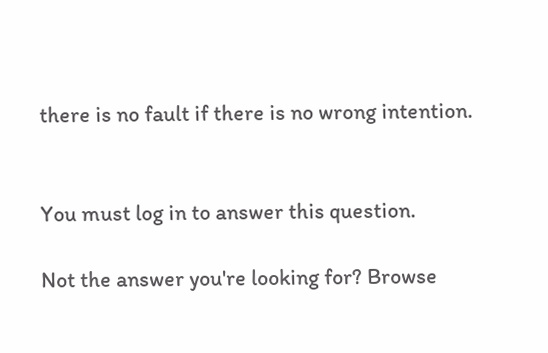there is no fault if there is no wrong intention.


You must log in to answer this question.

Not the answer you're looking for? Browse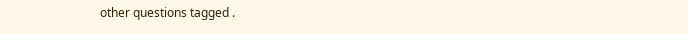other questions tagged .